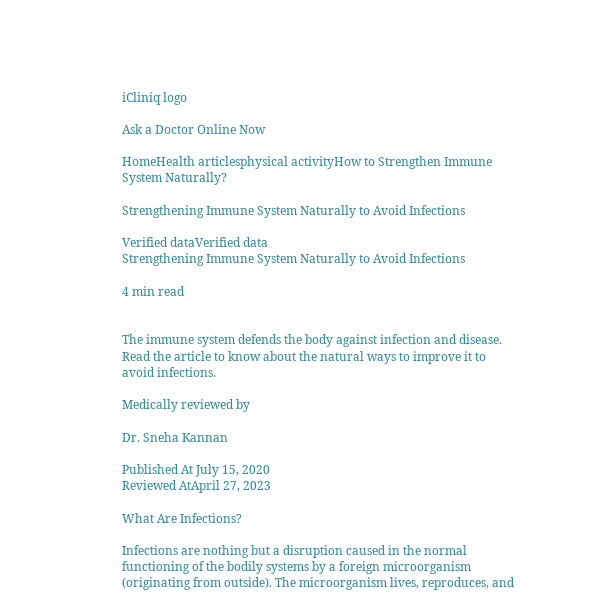iCliniq logo

Ask a Doctor Online Now

HomeHealth articlesphysical activityHow to Strengthen Immune System Naturally?

Strengthening Immune System Naturally to Avoid Infections

Verified dataVerified data
Strengthening Immune System Naturally to Avoid Infections

4 min read


The immune system defends the body against infection and disease. Read the article to know about the natural ways to improve it to avoid infections.

Medically reviewed by

Dr. Sneha Kannan

Published At July 15, 2020
Reviewed AtApril 27, 2023

What Are Infections?

Infections are nothing but a disruption caused in the normal functioning of the bodily systems by a foreign microorganism (originating from outside). The microorganism lives, reproduces, and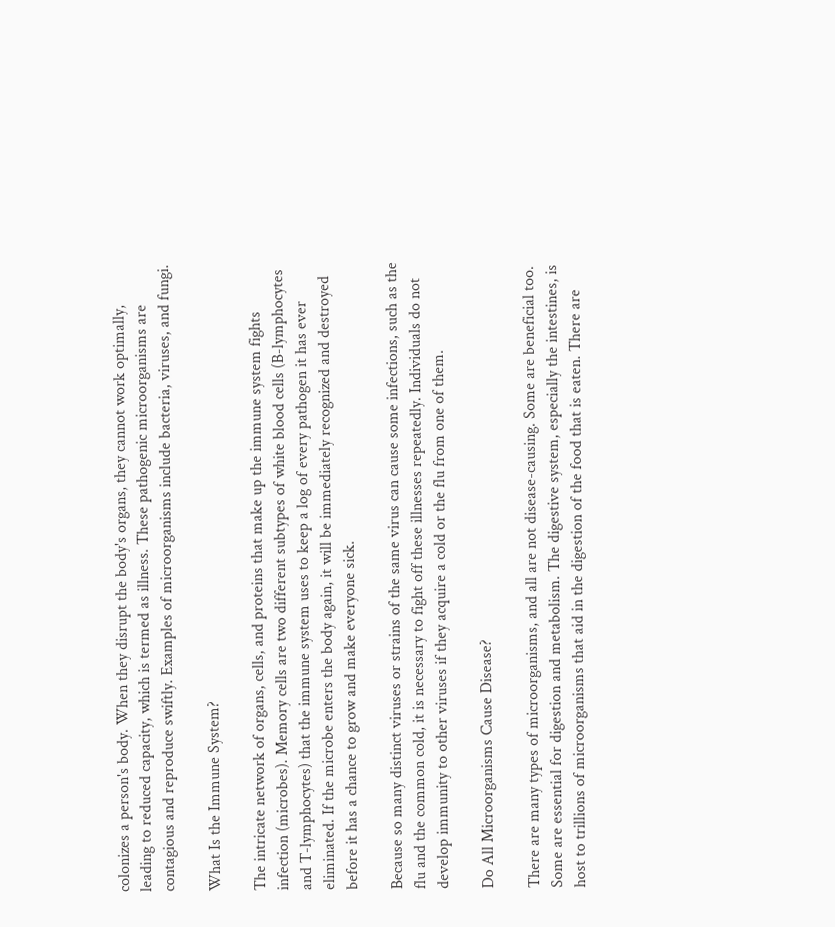colonizes a person's body. When they disrupt the body's organs, they cannot work optimally, leading to reduced capacity, which is termed as illness. These pathogenic microorganisms are contagious and reproduce swiftly. Examples of microorganisms include bacteria, viruses, and fungi.

What Is the Immune System?

The intricate network of organs, cells, and proteins that make up the immune system fights infection (microbes). Memory cells are two different subtypes of white blood cells (B-lymphocytes and T-lymphocytes) that the immune system uses to keep a log of every pathogen it has ever eliminated. If the microbe enters the body again, it will be immediately recognized and destroyed before it has a chance to grow and make everyone sick.

Because so many distinct viruses or strains of the same virus can cause some infections, such as the flu and the common cold, it is necessary to fight off these illnesses repeatedly. Individuals do not develop immunity to other viruses if they acquire a cold or the flu from one of them.

Do All Microorganisms Cause Disease?

There are many types of microorganisms, and all are not disease-causing. Some are beneficial too. Some are essential for digestion and metabolism. The digestive system, especially the intestines, is host to trillions of microorganisms that aid in the digestion of the food that is eaten. There are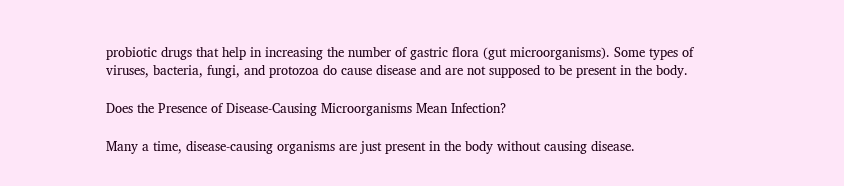probiotic drugs that help in increasing the number of gastric flora (gut microorganisms). Some types of viruses, bacteria, fungi, and protozoa do cause disease and are not supposed to be present in the body.

Does the Presence of Disease-Causing Microorganisms Mean Infection?

Many a time, disease-causing organisms are just present in the body without causing disease.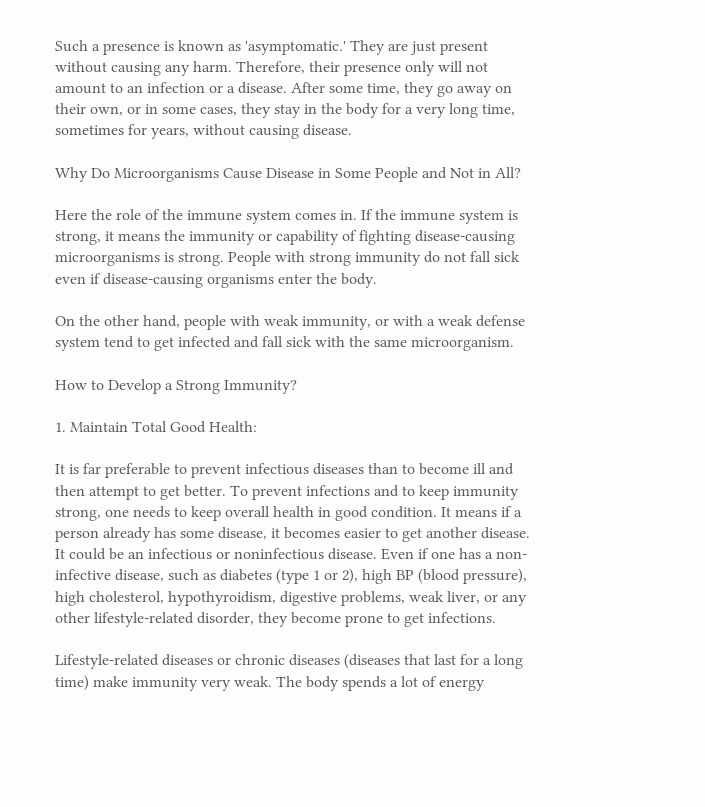Such a presence is known as 'asymptomatic.' They are just present without causing any harm. Therefore, their presence only will not amount to an infection or a disease. After some time, they go away on their own, or in some cases, they stay in the body for a very long time, sometimes for years, without causing disease.

Why Do Microorganisms Cause Disease in Some People and Not in All?

Here the role of the immune system comes in. If the immune system is strong, it means the immunity or capability of fighting disease-causing microorganisms is strong. People with strong immunity do not fall sick even if disease-causing organisms enter the body.

On the other hand, people with weak immunity, or with a weak defense system tend to get infected and fall sick with the same microorganism.

How to Develop a Strong Immunity?

1. Maintain Total Good Health:

It is far preferable to prevent infectious diseases than to become ill and then attempt to get better. To prevent infections and to keep immunity strong, one needs to keep overall health in good condition. It means if a person already has some disease, it becomes easier to get another disease. It could be an infectious or noninfectious disease. Even if one has a non-infective disease, such as diabetes (type 1 or 2), high BP (blood pressure), high cholesterol, hypothyroidism, digestive problems, weak liver, or any other lifestyle-related disorder, they become prone to get infections.

Lifestyle-related diseases or chronic diseases (diseases that last for a long time) make immunity very weak. The body spends a lot of energy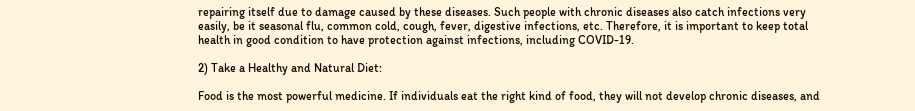repairing itself due to damage caused by these diseases. Such people with chronic diseases also catch infections very easily, be it seasonal flu, common cold, cough, fever, digestive infections, etc. Therefore, it is important to keep total health in good condition to have protection against infections, including COVID-19.

2) Take a Healthy and Natural Diet:

Food is the most powerful medicine. If individuals eat the right kind of food, they will not develop chronic diseases, and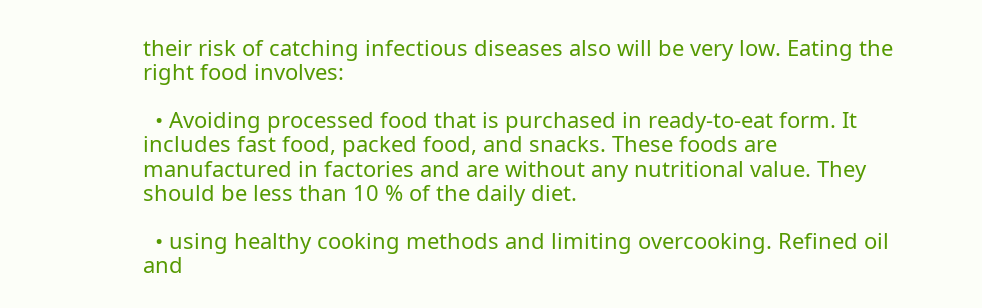their risk of catching infectious diseases also will be very low. Eating the right food involves:

  • Avoiding processed food that is purchased in ready-to-eat form. It includes fast food, packed food, and snacks. These foods are manufactured in factories and are without any nutritional value. They should be less than 10 % of the daily diet.

  • using healthy cooking methods and limiting overcooking. Refined oil and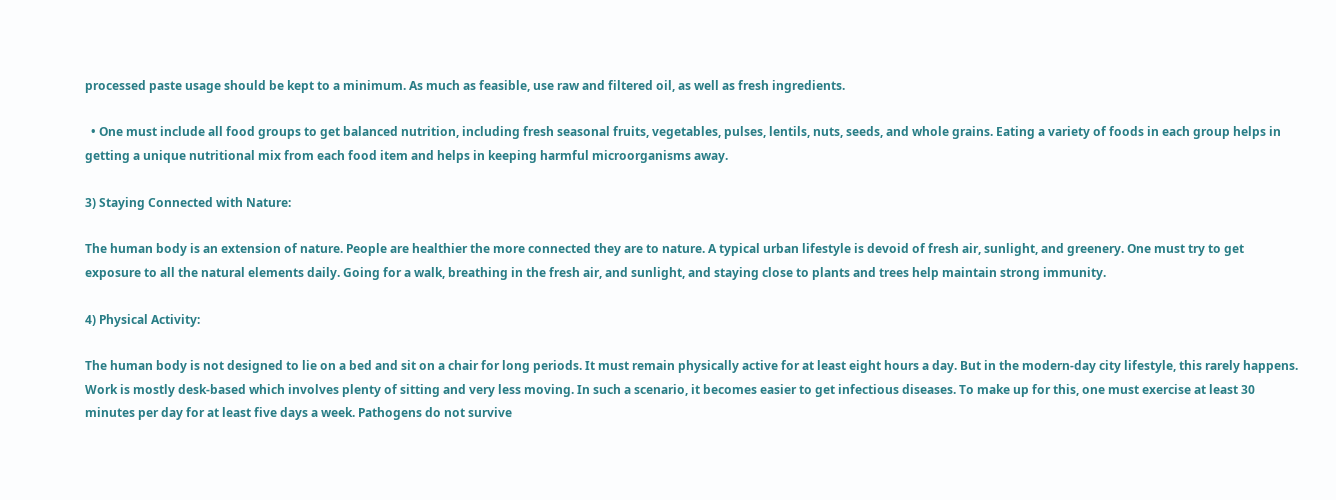processed paste usage should be kept to a minimum. As much as feasible, use raw and filtered oil, as well as fresh ingredients.

  • One must include all food groups to get balanced nutrition, including fresh seasonal fruits, vegetables, pulses, lentils, nuts, seeds, and whole grains. Eating a variety of foods in each group helps in getting a unique nutritional mix from each food item and helps in keeping harmful microorganisms away.

3) Staying Connected with Nature:

The human body is an extension of nature. People are healthier the more connected they are to nature. A typical urban lifestyle is devoid of fresh air, sunlight, and greenery. One must try to get exposure to all the natural elements daily. Going for a walk, breathing in the fresh air, and sunlight, and staying close to plants and trees help maintain strong immunity.

4) Physical Activity:

The human body is not designed to lie on a bed and sit on a chair for long periods. It must remain physically active for at least eight hours a day. But in the modern-day city lifestyle, this rarely happens. Work is mostly desk-based which involves plenty of sitting and very less moving. In such a scenario, it becomes easier to get infectious diseases. To make up for this, one must exercise at least 30 minutes per day for at least five days a week. Pathogens do not survive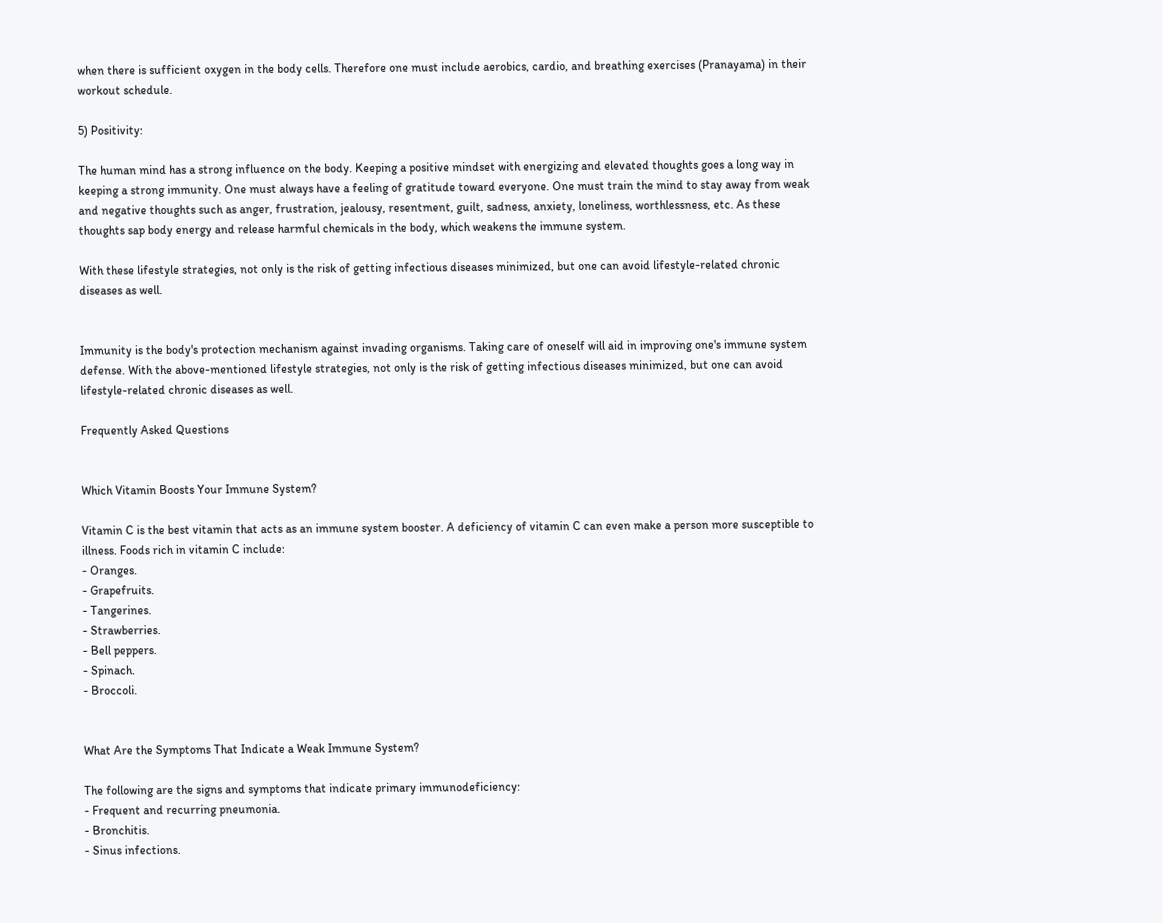when there is sufficient oxygen in the body cells. Therefore one must include aerobics, cardio, and breathing exercises (Pranayama) in their workout schedule.

5) Positivity:

The human mind has a strong influence on the body. Keeping a positive mindset with energizing and elevated thoughts goes a long way in keeping a strong immunity. One must always have a feeling of gratitude toward everyone. One must train the mind to stay away from weak and negative thoughts such as anger, frustration, jealousy, resentment, guilt, sadness, anxiety, loneliness, worthlessness, etc. As these thoughts sap body energy and release harmful chemicals in the body, which weakens the immune system.

With these lifestyle strategies, not only is the risk of getting infectious diseases minimized, but one can avoid lifestyle-related chronic diseases as well.


Immunity is the body's protection mechanism against invading organisms. Taking care of oneself will aid in improving one's immune system defense. With the above-mentioned lifestyle strategies, not only is the risk of getting infectious diseases minimized, but one can avoid lifestyle-related chronic diseases as well.

Frequently Asked Questions


Which Vitamin Boosts Your Immune System?

Vitamin C is the best vitamin that acts as an immune system booster. A deficiency of vitamin C can even make a person more susceptible to illness. Foods rich in vitamin C include:
- Oranges.
- Grapefruits.
- Tangerines.
- Strawberries.
- Bell peppers.
- Spinach.
- Broccoli.


What Are the Symptoms That Indicate a Weak Immune System?

The following are the signs and symptoms that indicate primary immunodeficiency:
- Frequent and recurring pneumonia.
- Bronchitis.
- Sinus infections.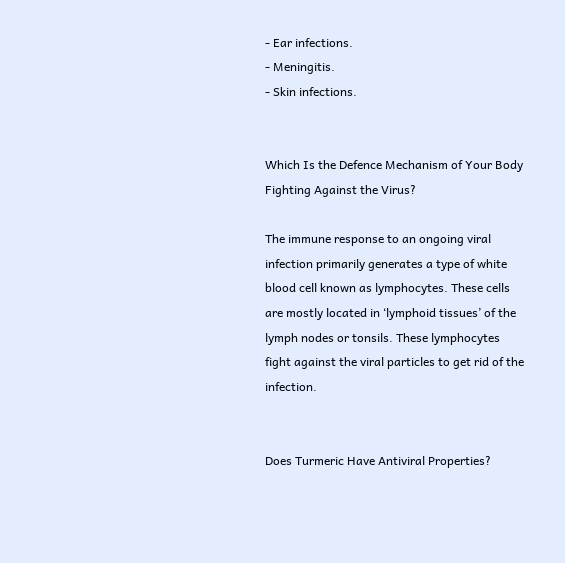- Ear infections.
- Meningitis.
- Skin infections.


Which Is the Defence Mechanism of Your Body Fighting Against the Virus?

The immune response to an ongoing viral infection primarily generates a type of white blood cell known as lymphocytes. These cells are mostly located in ‘lymphoid tissues’ of the lymph nodes or tonsils. These lymphocytes fight against the viral particles to get rid of the infection.


Does Turmeric Have Antiviral Properties?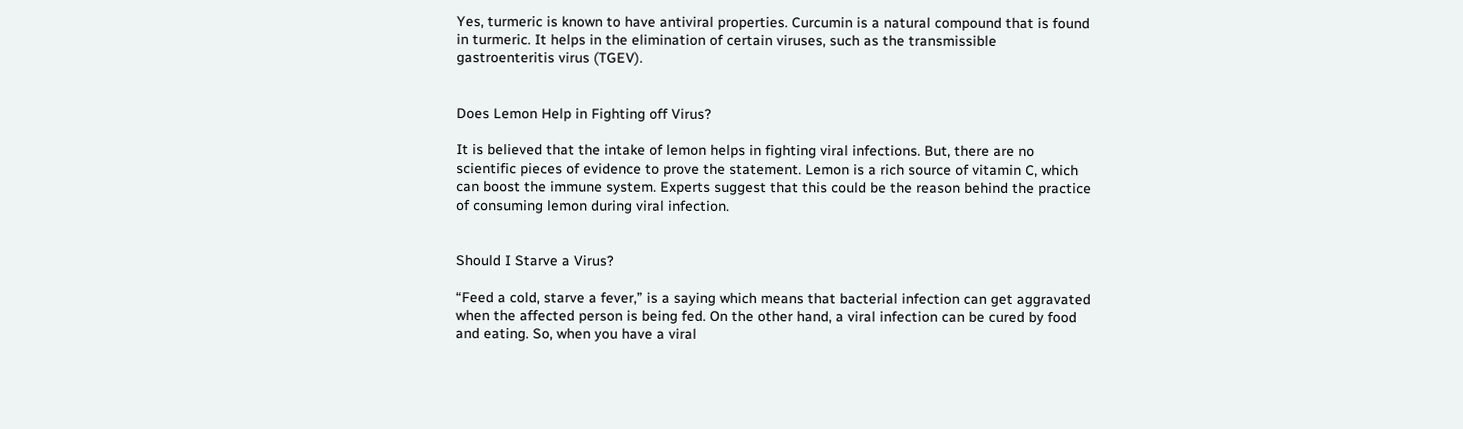Yes, turmeric is known to have antiviral properties. Curcumin is a natural compound that is found in turmeric. It helps in the elimination of certain viruses, such as the transmissible gastroenteritis virus (TGEV).


Does Lemon Help in Fighting off Virus?

It is believed that the intake of lemon helps in fighting viral infections. But, there are no scientific pieces of evidence to prove the statement. Lemon is a rich source of vitamin C, which can boost the immune system. Experts suggest that this could be the reason behind the practice of consuming lemon during viral infection.


Should I Starve a Virus?

“Feed a cold, starve a fever,” is a saying which means that bacterial infection can get aggravated when the affected person is being fed. On the other hand, a viral infection can be cured by food and eating. So, when you have a viral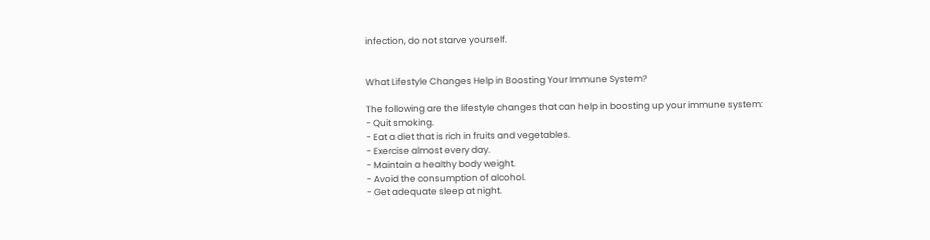infection, do not starve yourself.


What Lifestyle Changes Help in Boosting Your Immune System?

The following are the lifestyle changes that can help in boosting up your immune system:
- Quit smoking.
- Eat a diet that is rich in fruits and vegetables.
- Exercise almost every day.
- Maintain a healthy body weight.
- Avoid the consumption of alcohol.
- Get adequate sleep at night.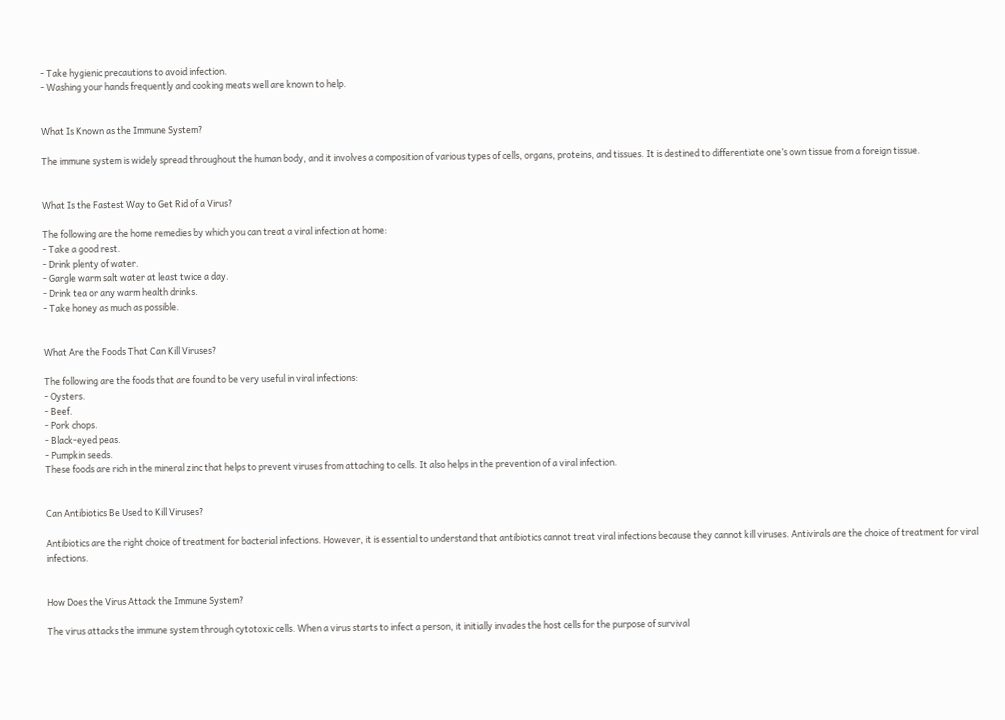- Take hygienic precautions to avoid infection.
- Washing your hands frequently and cooking meats well are known to help.


What Is Known as the Immune System?

The immune system is widely spread throughout the human body, and it involves a composition of various types of cells, organs, proteins, and tissues. It is destined to differentiate one’s own tissue from a foreign tissue.


What Is the Fastest Way to Get Rid of a Virus?

The following are the home remedies by which you can treat a viral infection at home:
- Take a good rest.
- Drink plenty of water.
- Gargle warm salt water at least twice a day.
- Drink tea or any warm health drinks.
- Take honey as much as possible.


What Are the Foods That Can Kill Viruses?

The following are the foods that are found to be very useful in viral infections:
- Oysters.
- Beef.
- Pork chops.
- Black-eyed peas.
- Pumpkin seeds.
These foods are rich in the mineral zinc that helps to prevent viruses from attaching to cells. It also helps in the prevention of a viral infection.


Can Antibiotics Be Used to Kill Viruses?

Antibiotics are the right choice of treatment for bacterial infections. However, it is essential to understand that antibiotics cannot treat viral infections because they cannot kill viruses. Antivirals are the choice of treatment for viral infections.


How Does the Virus Attack the Immune System?

The virus attacks the immune system through cytotoxic cells. When a virus starts to infect a person, it initially invades the host cells for the purpose of survival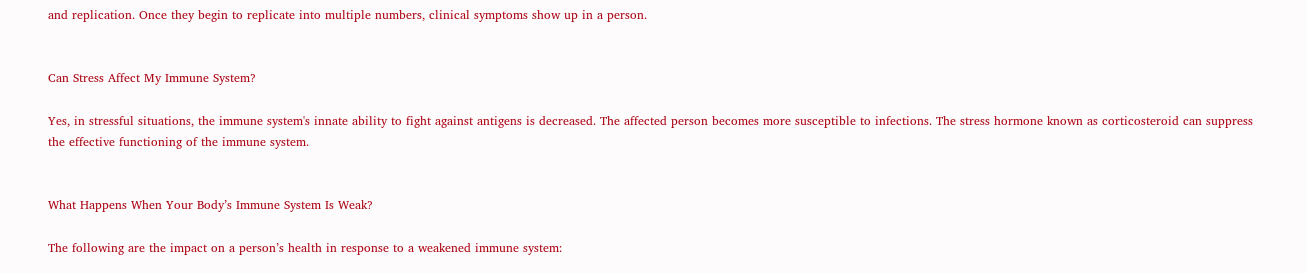and replication. Once they begin to replicate into multiple numbers, clinical symptoms show up in a person.


Can Stress Affect My Immune System?

Yes, in stressful situations, the immune system's innate ability to fight against antigens is decreased. The affected person becomes more susceptible to infections. The stress hormone known as corticosteroid can suppress the effective functioning of the immune system.


What Happens When Your Body’s Immune System Is Weak?

The following are the impact on a person’s health in response to a weakened immune system: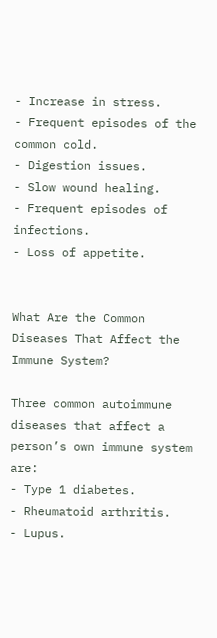- Increase in stress.
- Frequent episodes of the common cold.
- Digestion issues.
- Slow wound healing.
- Frequent episodes of infections.
- Loss of appetite.


What Are the Common Diseases That Affect the Immune System?

Three common autoimmune diseases that affect a person’s own immune system are:
- Type 1 diabetes.
- Rheumatoid arthritis.
- Lupus.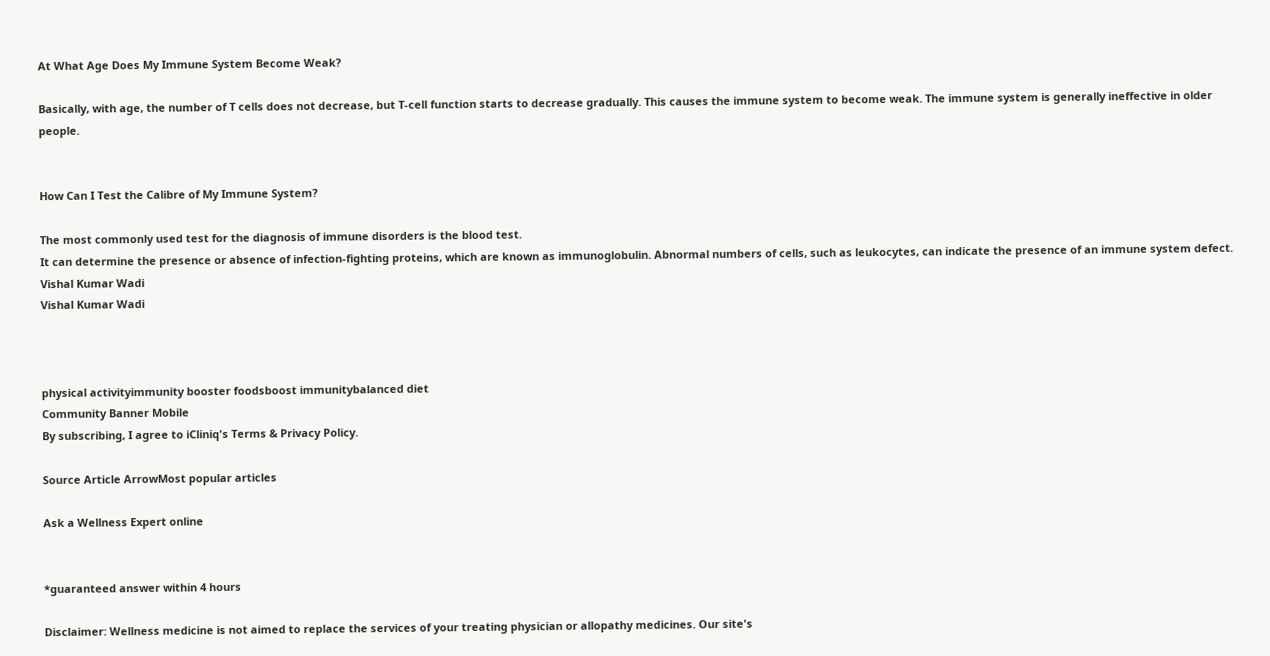At What Age Does My Immune System Become Weak?

Basically, with age, the number of T cells does not decrease, but T-cell function starts to decrease gradually. This causes the immune system to become weak. The immune system is generally ineffective in older people.


How Can I Test the Calibre of My Immune System?

The most commonly used test for the diagnosis of immune disorders is the blood test.
It can determine the presence or absence of infection-fighting proteins, which are known as immunoglobulin. Abnormal numbers of cells, such as leukocytes, can indicate the presence of an immune system defect.
Vishal Kumar Wadi
Vishal Kumar Wadi



physical activityimmunity booster foodsboost immunitybalanced diet
Community Banner Mobile
By subscribing, I agree to iCliniq's Terms & Privacy Policy.

Source Article ArrowMost popular articles

Ask a Wellness Expert online


*guaranteed answer within 4 hours

Disclaimer: Wellness medicine is not aimed to replace the services of your treating physician or allopathy medicines. Our site's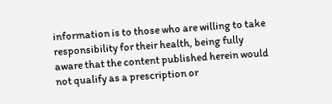information is to those who are willing to take responsibility for their health, being fully aware that the content published herein would not qualify as a prescription or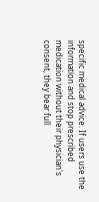specific medical advice. If users use the information and stop prescribed medication without their physician's consent, they bear full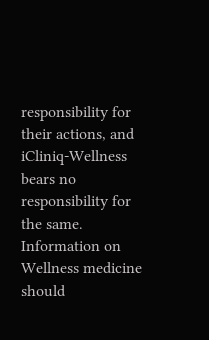responsibility for their actions, and iCliniq-Wellness bears no responsibility for the same. Information on Wellness medicine should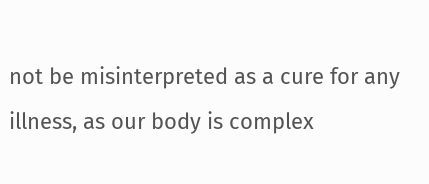not be misinterpreted as a cure for any illness, as our body is complex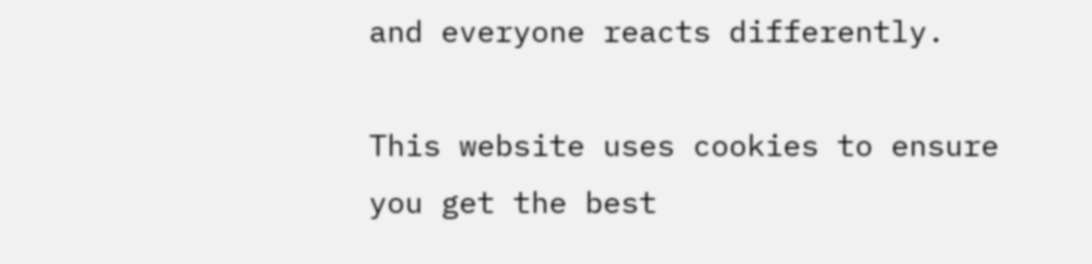and everyone reacts differently.

This website uses cookies to ensure you get the best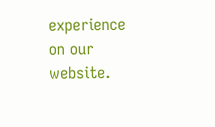experience on our website.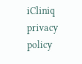iCliniq privacy policy